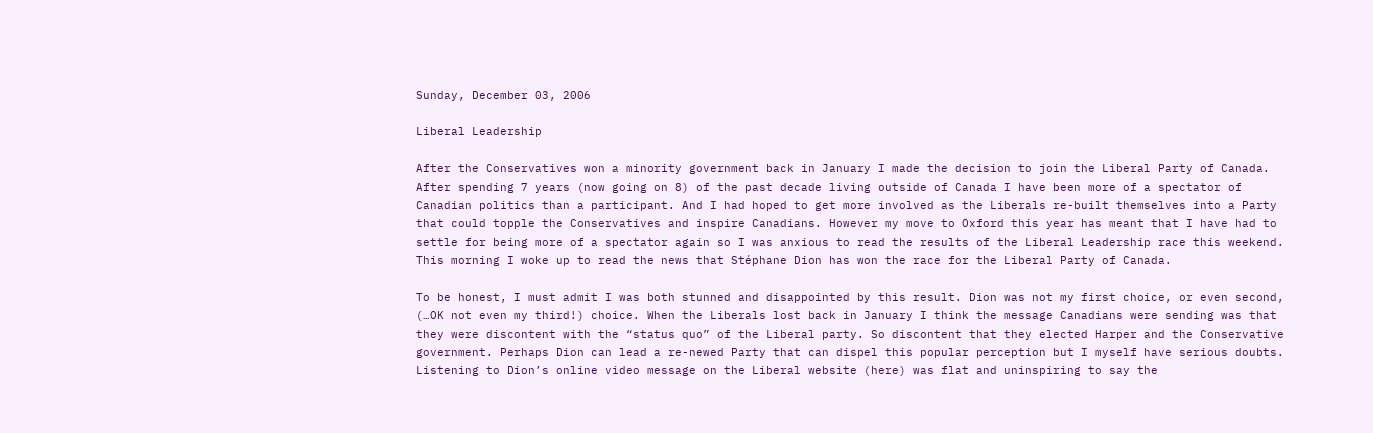Sunday, December 03, 2006

Liberal Leadership

After the Conservatives won a minority government back in January I made the decision to join the Liberal Party of Canada. After spending 7 years (now going on 8) of the past decade living outside of Canada I have been more of a spectator of Canadian politics than a participant. And I had hoped to get more involved as the Liberals re-built themselves into a Party that could topple the Conservatives and inspire Canadians. However my move to Oxford this year has meant that I have had to settle for being more of a spectator again so I was anxious to read the results of the Liberal Leadership race this weekend. This morning I woke up to read the news that Stéphane Dion has won the race for the Liberal Party of Canada.

To be honest, I must admit I was both stunned and disappointed by this result. Dion was not my first choice, or even second, (…OK not even my third!) choice. When the Liberals lost back in January I think the message Canadians were sending was that they were discontent with the “status quo” of the Liberal party. So discontent that they elected Harper and the Conservative government. Perhaps Dion can lead a re-newed Party that can dispel this popular perception but I myself have serious doubts. Listening to Dion’s online video message on the Liberal website (here) was flat and uninspiring to say the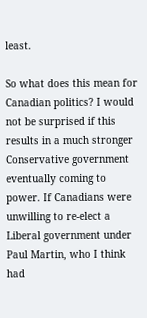least.

So what does this mean for Canadian politics? I would not be surprised if this results in a much stronger Conservative government eventually coming to power. If Canadians were unwilling to re-elect a Liberal government under Paul Martin, who I think had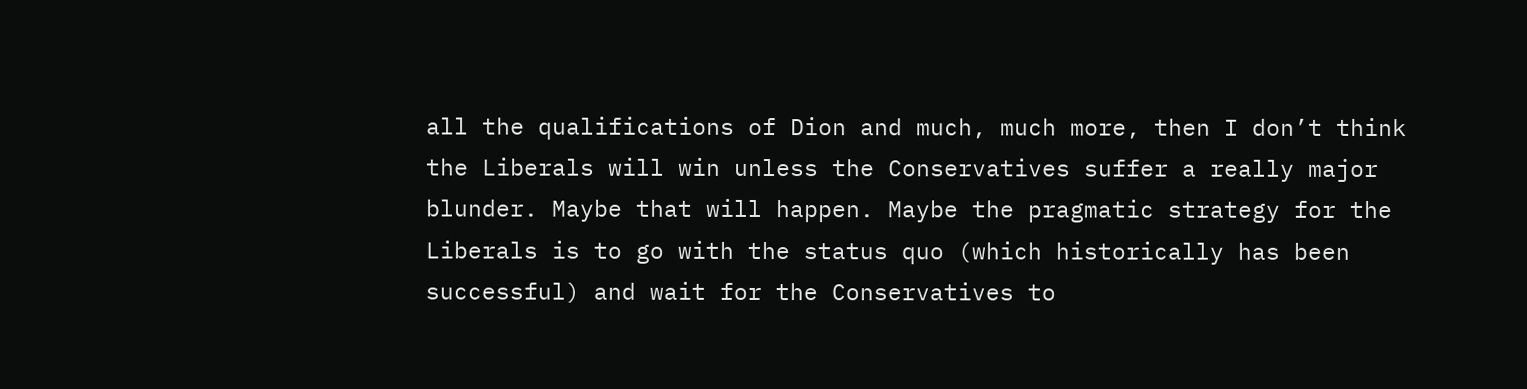all the qualifications of Dion and much, much more, then I don’t think the Liberals will win unless the Conservatives suffer a really major blunder. Maybe that will happen. Maybe the pragmatic strategy for the Liberals is to go with the status quo (which historically has been successful) and wait for the Conservatives to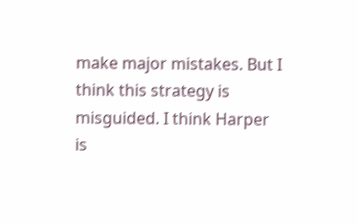make major mistakes. But I think this strategy is misguided. I think Harper is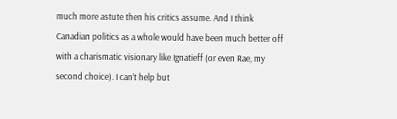much more astute then his critics assume. And I think Canadian politics as a whole would have been much better off with a charismatic visionary like Ignatieff (or even Rae, my second choice). I can’t help but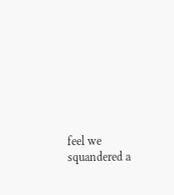feel we squandered a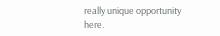really unique opportunity here.